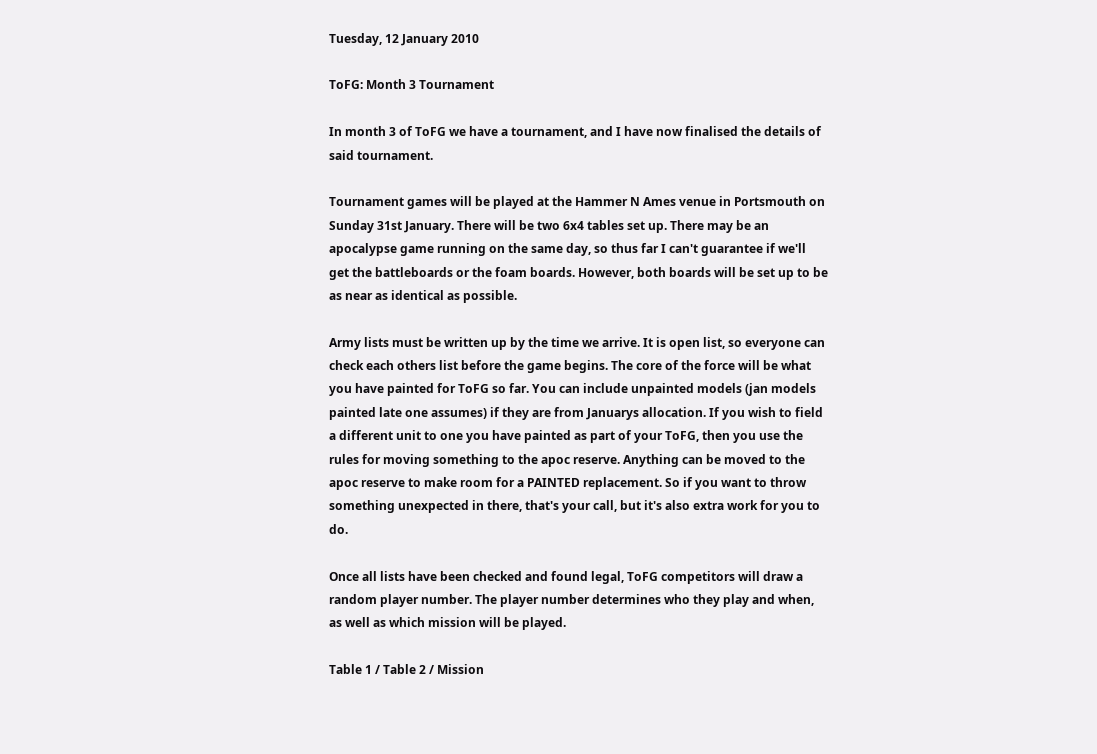Tuesday, 12 January 2010

ToFG: Month 3 Tournament

In month 3 of ToFG we have a tournament, and I have now finalised the details of said tournament.

Tournament games will be played at the Hammer N Ames venue in Portsmouth on Sunday 31st January. There will be two 6x4 tables set up. There may be an apocalypse game running on the same day, so thus far I can't guarantee if we'll get the battleboards or the foam boards. However, both boards will be set up to be as near as identical as possible.

Army lists must be written up by the time we arrive. It is open list, so everyone can check each others list before the game begins. The core of the force will be what you have painted for ToFG so far. You can include unpainted models (jan models painted late one assumes) if they are from Januarys allocation. If you wish to field a different unit to one you have painted as part of your ToFG, then you use the rules for moving something to the apoc reserve. Anything can be moved to the apoc reserve to make room for a PAINTED replacement. So if you want to throw something unexpected in there, that's your call, but it's also extra work for you to do.

Once all lists have been checked and found legal, ToFG competitors will draw a random player number. The player number determines who they play and when, as well as which mission will be played.

Table 1 / Table 2 / Mission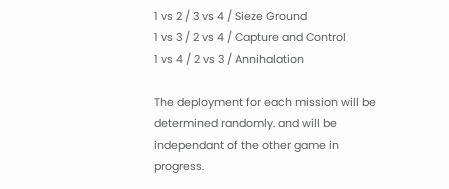1 vs 2 / 3 vs 4 / Sieze Ground
1 vs 3 / 2 vs 4 / Capture and Control
1 vs 4 / 2 vs 3 / Annihalation

The deployment for each mission will be determined randomly. and will be independant of the other game in progress.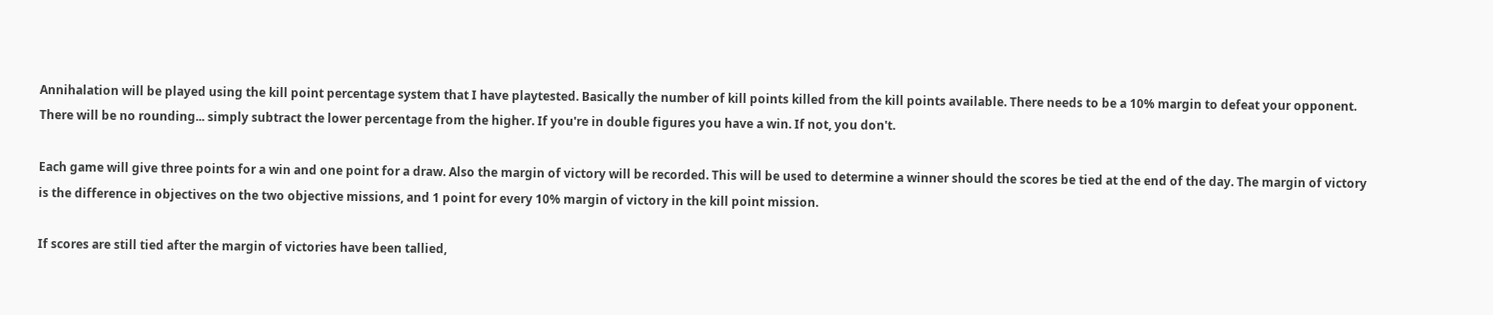Annihalation will be played using the kill point percentage system that I have playtested. Basically the number of kill points killed from the kill points available. There needs to be a 10% margin to defeat your opponent. There will be no rounding... simply subtract the lower percentage from the higher. If you're in double figures you have a win. If not, you don't.

Each game will give three points for a win and one point for a draw. Also the margin of victory will be recorded. This will be used to determine a winner should the scores be tied at the end of the day. The margin of victory is the difference in objectives on the two objective missions, and 1 point for every 10% margin of victory in the kill point mission.

If scores are still tied after the margin of victories have been tallied,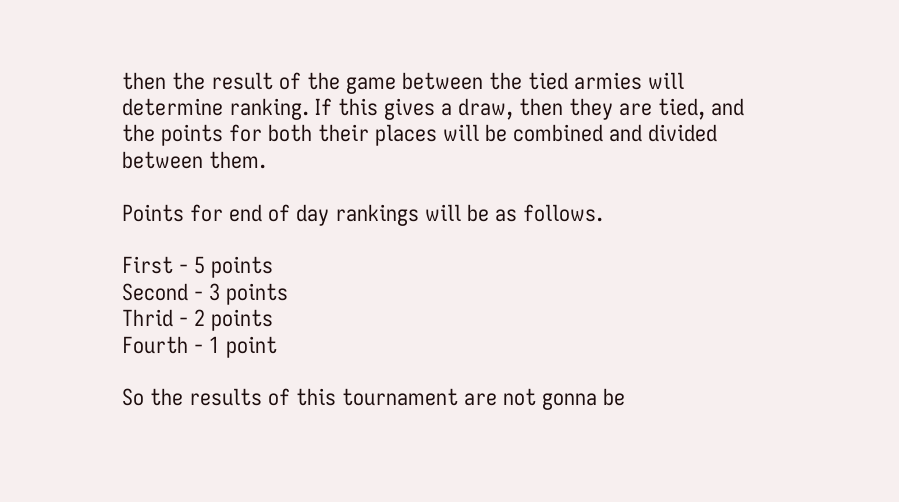then the result of the game between the tied armies will determine ranking. If this gives a draw, then they are tied, and the points for both their places will be combined and divided between them.

Points for end of day rankings will be as follows.

First - 5 points
Second - 3 points
Thrid - 2 points
Fourth - 1 point

So the results of this tournament are not gonna be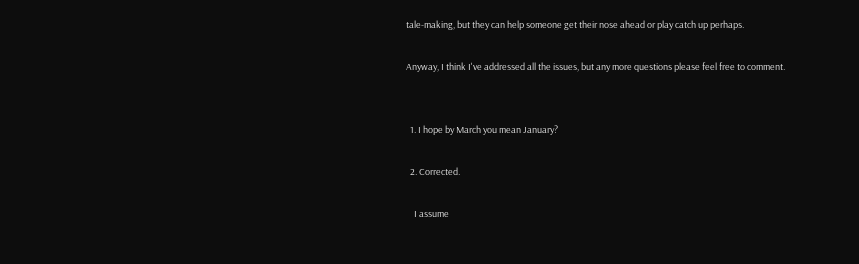tale-making, but they can help someone get their nose ahead or play catch up perhaps.

Anyway, I think I've addressed all the issues, but any more questions please feel free to comment.


  1. I hope by March you mean January?

  2. Corrected.

    I assume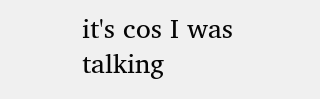it's cos I was talking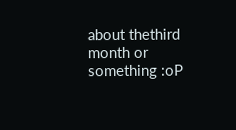about thethird month or something :oP